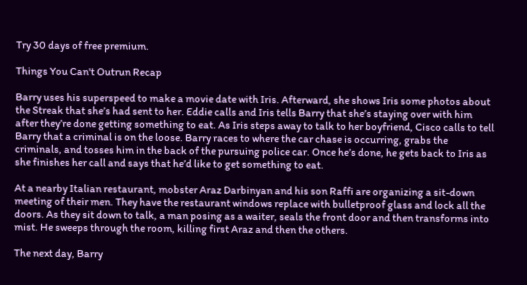Try 30 days of free premium.

Things You Can't Outrun Recap

Barry uses his superspeed to make a movie date with Iris. Afterward, she shows Iris some photos about the Streak that she’s had sent to her. Eddie calls and Iris tells Barry that she’s staying over with him after they’re done getting something to eat. As Iris steps away to talk to her boyfriend, Cisco calls to tell Barry that a criminal is on the loose. Barry races to where the car chase is occurring, grabs the criminals, and tosses him in the back of the pursuing police car. Once he’s done, he gets back to Iris as she finishes her call and says that he’d like to get something to eat.

At a nearby Italian restaurant, mobster Araz Darbinyan and his son Raffi are organizing a sit-down meeting of their men. They have the restaurant windows replace with bulletproof glass and lock all the doors. As they sit down to talk, a man posing as a waiter, seals the front door and then transforms into mist. He sweeps through the room, killing first Araz and then the others.

The next day, Barry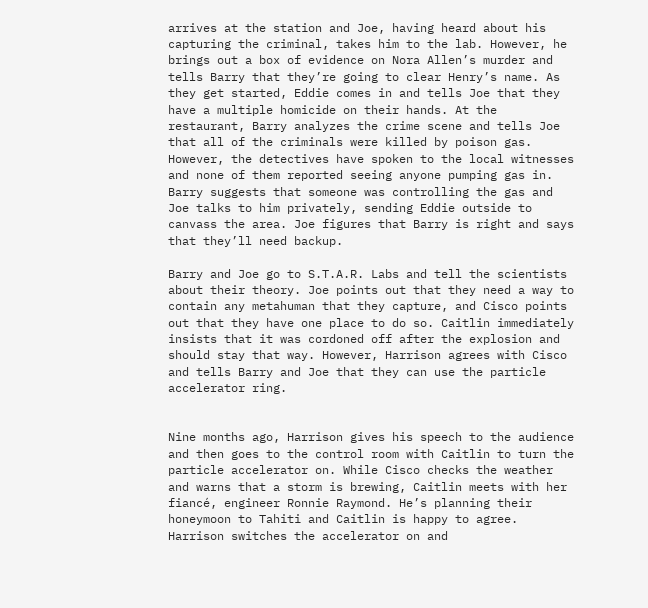arrives at the station and Joe, having heard about his capturing the criminal, takes him to the lab. However, he brings out a box of evidence on Nora Allen’s murder and tells Barry that they’re going to clear Henry’s name. As they get started, Eddie comes in and tells Joe that they have a multiple homicide on their hands. At the restaurant, Barry analyzes the crime scene and tells Joe that all of the criminals were killed by poison gas. However, the detectives have spoken to the local witnesses and none of them reported seeing anyone pumping gas in. Barry suggests that someone was controlling the gas and Joe talks to him privately, sending Eddie outside to canvass the area. Joe figures that Barry is right and says that they’ll need backup.

Barry and Joe go to S.T.A.R. Labs and tell the scientists about their theory. Joe points out that they need a way to contain any metahuman that they capture, and Cisco points out that they have one place to do so. Caitlin immediately insists that it was cordoned off after the explosion and should stay that way. However, Harrison agrees with Cisco and tells Barry and Joe that they can use the particle accelerator ring.


Nine months ago, Harrison gives his speech to the audience and then goes to the control room with Caitlin to turn the particle accelerator on. While Cisco checks the weather and warns that a storm is brewing, Caitlin meets with her fiancé, engineer Ronnie Raymond. He’s planning their honeymoon to Tahiti and Caitlin is happy to agree. Harrison switches the accelerator on and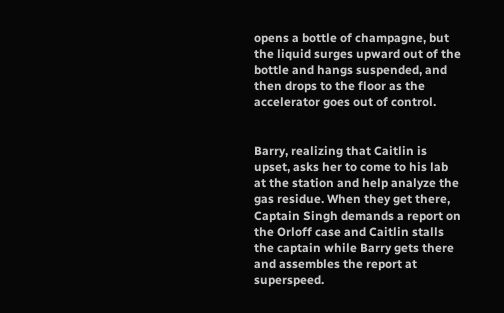opens a bottle of champagne, but the liquid surges upward out of the bottle and hangs suspended, and then drops to the floor as the accelerator goes out of control.


Barry, realizing that Caitlin is upset, asks her to come to his lab at the station and help analyze the gas residue. When they get there, Captain Singh demands a report on the Orloff case and Caitlin stalls the captain while Barry gets there and assembles the report at superspeed.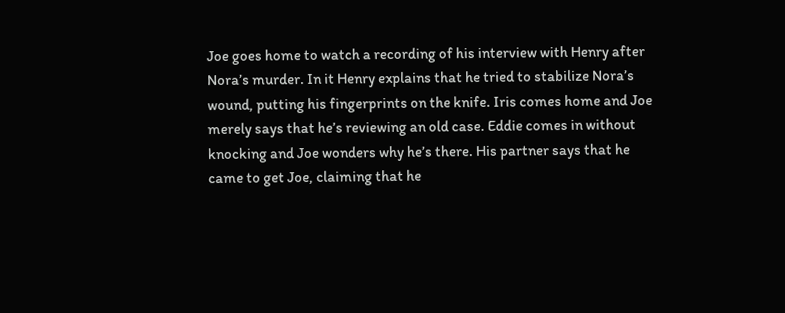Joe goes home to watch a recording of his interview with Henry after Nora’s murder. In it Henry explains that he tried to stabilize Nora’s wound, putting his fingerprints on the knife. Iris comes home and Joe merely says that he’s reviewing an old case. Eddie comes in without knocking and Joe wonders why he’s there. His partner says that he came to get Joe, claiming that he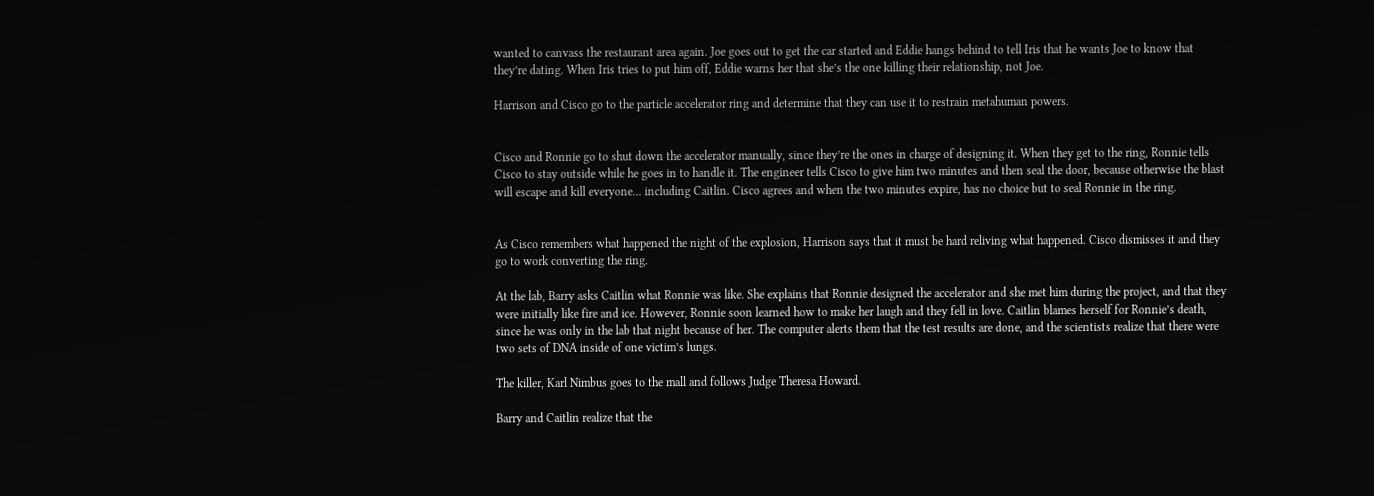wanted to canvass the restaurant area again. Joe goes out to get the car started and Eddie hangs behind to tell Iris that he wants Joe to know that they’re dating. When Iris tries to put him off, Eddie warns her that she’s the one killing their relationship, not Joe.

Harrison and Cisco go to the particle accelerator ring and determine that they can use it to restrain metahuman powers.


Cisco and Ronnie go to shut down the accelerator manually, since they’re the ones in charge of designing it. When they get to the ring, Ronnie tells Cisco to stay outside while he goes in to handle it. The engineer tells Cisco to give him two minutes and then seal the door, because otherwise the blast will escape and kill everyone... including Caitlin. Cisco agrees and when the two minutes expire, has no choice but to seal Ronnie in the ring.


As Cisco remembers what happened the night of the explosion, Harrison says that it must be hard reliving what happened. Cisco dismisses it and they go to work converting the ring.

At the lab, Barry asks Caitlin what Ronnie was like. She explains that Ronnie designed the accelerator and she met him during the project, and that they were initially like fire and ice. However, Ronnie soon learned how to make her laugh and they fell in love. Caitlin blames herself for Ronnie’s death, since he was only in the lab that night because of her. The computer alerts them that the test results are done, and the scientists realize that there were two sets of DNA inside of one victim’s lungs.

The killer, Karl Nimbus goes to the mall and follows Judge Theresa Howard.

Barry and Caitlin realize that the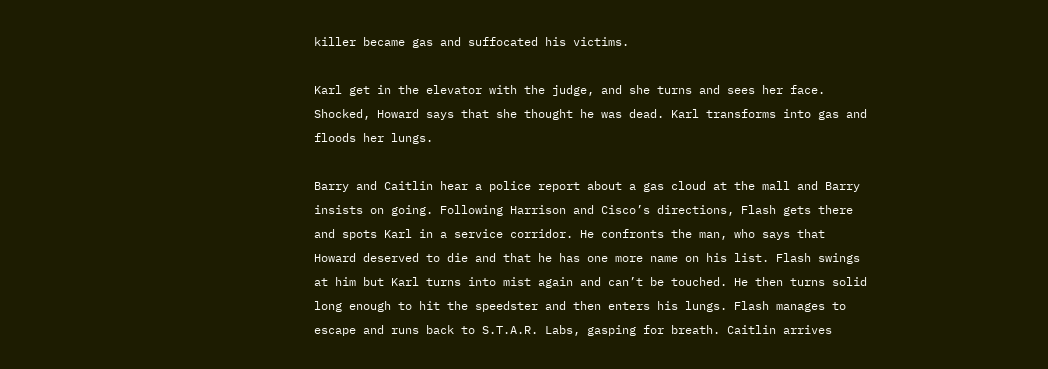killer became gas and suffocated his victims.

Karl get in the elevator with the judge, and she turns and sees her face. Shocked, Howard says that she thought he was dead. Karl transforms into gas and floods her lungs.

Barry and Caitlin hear a police report about a gas cloud at the mall and Barry insists on going. Following Harrison and Cisco’s directions, Flash gets there and spots Karl in a service corridor. He confronts the man, who says that Howard deserved to die and that he has one more name on his list. Flash swings at him but Karl turns into mist again and can’t be touched. He then turns solid long enough to hit the speedster and then enters his lungs. Flash manages to escape and runs back to S.T.A.R. Labs, gasping for breath. Caitlin arrives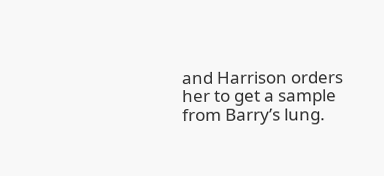and Harrison orders her to get a sample from Barry’s lung.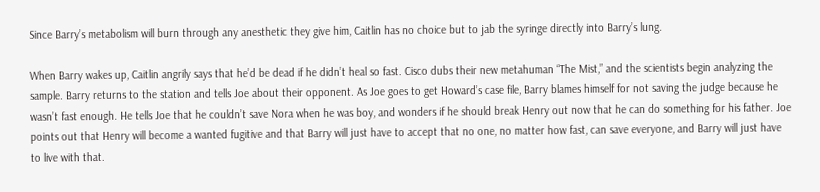Since Barry’s metabolism will burn through any anesthetic they give him, Caitlin has no choice but to jab the syringe directly into Barry’s lung.

When Barry wakes up, Caitlin angrily says that he’d be dead if he didn’t heal so fast. Cisco dubs their new metahuman “The Mist,” and the scientists begin analyzing the sample. Barry returns to the station and tells Joe about their opponent. As Joe goes to get Howard’s case file, Barry blames himself for not saving the judge because he wasn’t fast enough. He tells Joe that he couldn’t save Nora when he was boy, and wonders if he should break Henry out now that he can do something for his father. Joe points out that Henry will become a wanted fugitive and that Barry will just have to accept that no one, no matter how fast, can save everyone, and Barry will just have to live with that.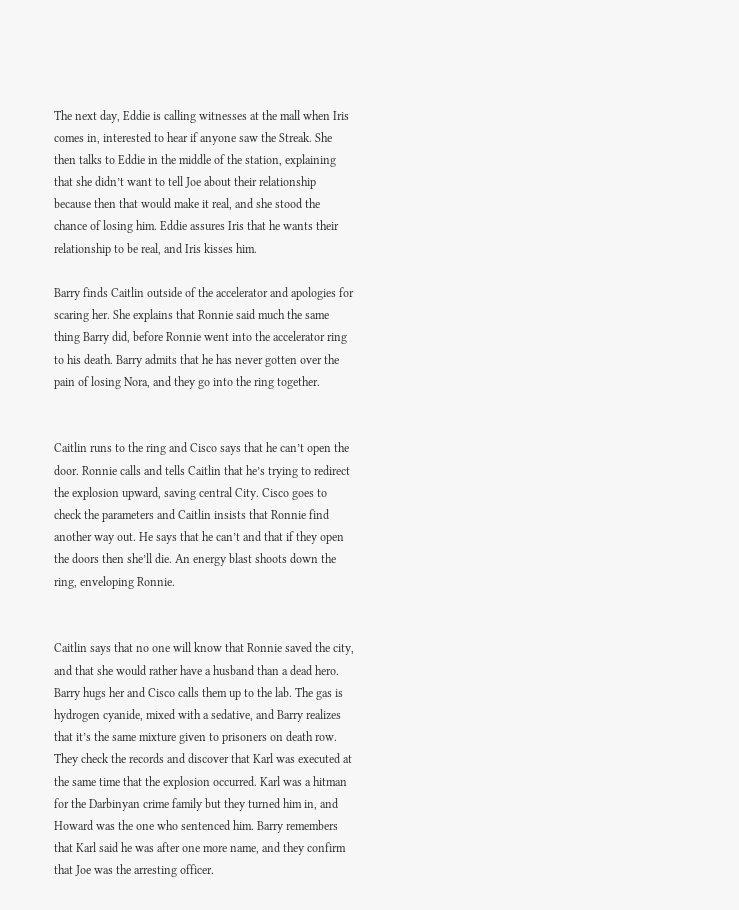The next day, Eddie is calling witnesses at the mall when Iris comes in, interested to hear if anyone saw the Streak. She then talks to Eddie in the middle of the station, explaining that she didn’t want to tell Joe about their relationship because then that would make it real, and she stood the chance of losing him. Eddie assures Iris that he wants their relationship to be real, and Iris kisses him.

Barry finds Caitlin outside of the accelerator and apologies for scaring her. She explains that Ronnie said much the same thing Barry did, before Ronnie went into the accelerator ring to his death. Barry admits that he has never gotten over the pain of losing Nora, and they go into the ring together.


Caitlin runs to the ring and Cisco says that he can’t open the door. Ronnie calls and tells Caitlin that he’s trying to redirect the explosion upward, saving central City. Cisco goes to check the parameters and Caitlin insists that Ronnie find another way out. He says that he can’t and that if they open the doors then she’ll die. An energy blast shoots down the ring, enveloping Ronnie.


Caitlin says that no one will know that Ronnie saved the city, and that she would rather have a husband than a dead hero. Barry hugs her and Cisco calls them up to the lab. The gas is hydrogen cyanide, mixed with a sedative, and Barry realizes that it’s the same mixture given to prisoners on death row. They check the records and discover that Karl was executed at the same time that the explosion occurred. Karl was a hitman for the Darbinyan crime family but they turned him in, and Howard was the one who sentenced him. Barry remembers that Karl said he was after one more name, and they confirm that Joe was the arresting officer.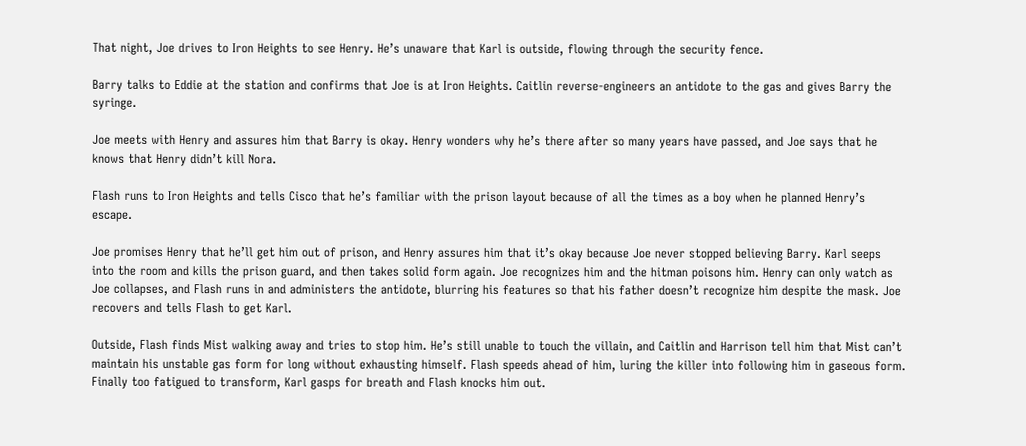That night, Joe drives to Iron Heights to see Henry. He’s unaware that Karl is outside, flowing through the security fence.

Barry talks to Eddie at the station and confirms that Joe is at Iron Heights. Caitlin reverse-engineers an antidote to the gas and gives Barry the syringe.

Joe meets with Henry and assures him that Barry is okay. Henry wonders why he’s there after so many years have passed, and Joe says that he knows that Henry didn’t kill Nora.

Flash runs to Iron Heights and tells Cisco that he’s familiar with the prison layout because of all the times as a boy when he planned Henry’s escape.

Joe promises Henry that he’ll get him out of prison, and Henry assures him that it’s okay because Joe never stopped believing Barry. Karl seeps into the room and kills the prison guard, and then takes solid form again. Joe recognizes him and the hitman poisons him. Henry can only watch as Joe collapses, and Flash runs in and administers the antidote, blurring his features so that his father doesn’t recognize him despite the mask. Joe recovers and tells Flash to get Karl.

Outside, Flash finds Mist walking away and tries to stop him. He’s still unable to touch the villain, and Caitlin and Harrison tell him that Mist can’t maintain his unstable gas form for long without exhausting himself. Flash speeds ahead of him, luring the killer into following him in gaseous form. Finally too fatigued to transform, Karl gasps for breath and Flash knocks him out.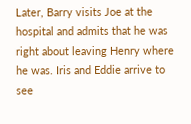Later, Barry visits Joe at the hospital and admits that he was right about leaving Henry where he was. Iris and Eddie arrive to see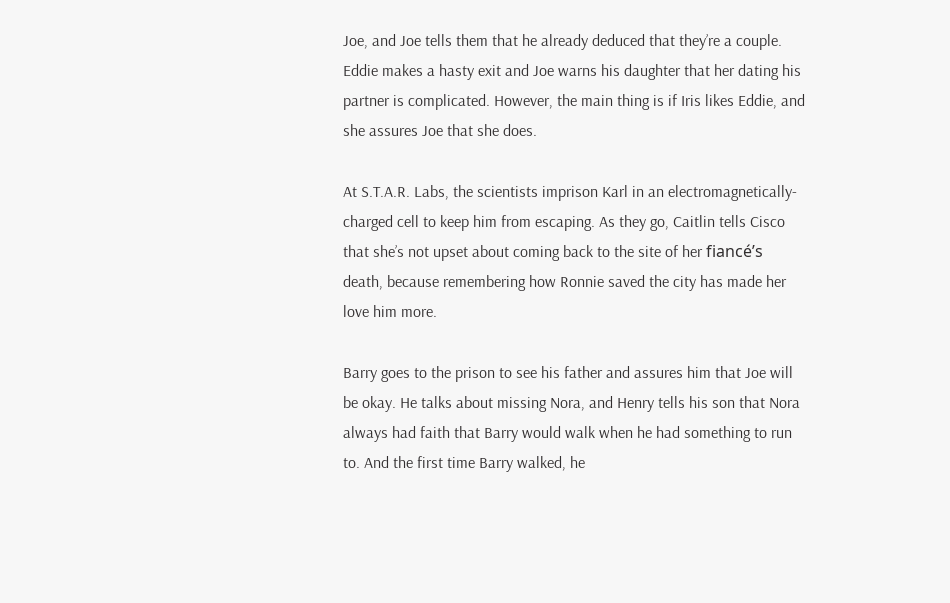Joe, and Joe tells them that he already deduced that they’re a couple. Eddie makes a hasty exit and Joe warns his daughter that her dating his partner is complicated. However, the main thing is if Iris likes Eddie, and she assures Joe that she does.

At S.T.A.R. Labs, the scientists imprison Karl in an electromagnetically-charged cell to keep him from escaping. As they go, Caitlin tells Cisco that she’s not upset about coming back to the site of her fiancé’s death, because remembering how Ronnie saved the city has made her love him more.

Barry goes to the prison to see his father and assures him that Joe will be okay. He talks about missing Nora, and Henry tells his son that Nora always had faith that Barry would walk when he had something to run to. And the first time Barry walked, he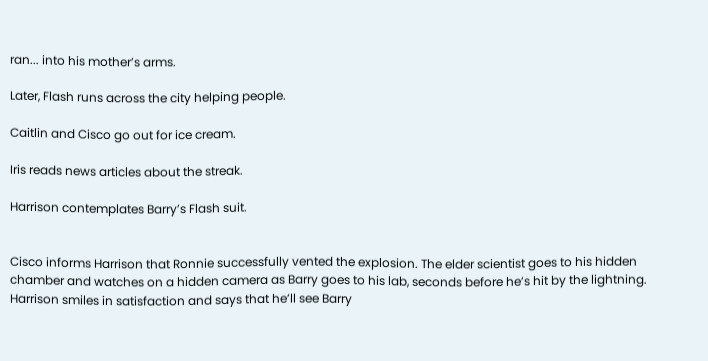ran... into his mother’s arms.

Later, Flash runs across the city helping people.

Caitlin and Cisco go out for ice cream.

Iris reads news articles about the streak.

Harrison contemplates Barry’s Flash suit.


Cisco informs Harrison that Ronnie successfully vented the explosion. The elder scientist goes to his hidden chamber and watches on a hidden camera as Barry goes to his lab, seconds before he’s hit by the lightning. Harrison smiles in satisfaction and says that he’ll see Barry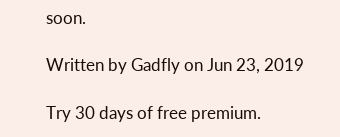soon.

Written by Gadfly on Jun 23, 2019

Try 30 days of free premium.